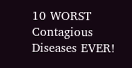10 WORST Contagious Diseases EVER!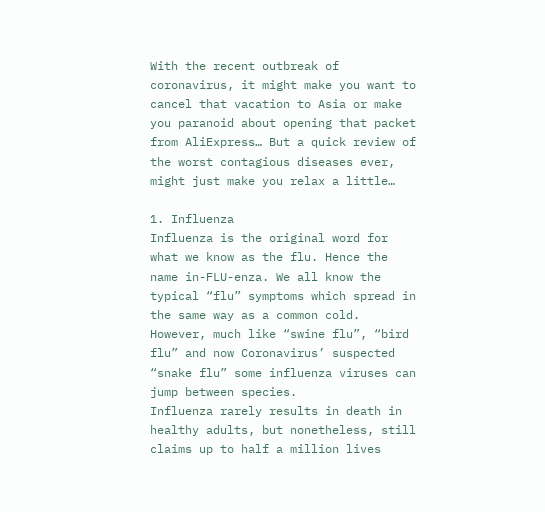With the recent outbreak of coronavirus, it might make you want to cancel that vacation to Asia or make you paranoid about opening that packet from AliExpress… But a quick review of the worst contagious diseases ever, might just make you relax a little…

1. Influenza
Influenza is the original word for what we know as the flu. Hence the name in-FLU-enza. We all know the typical “flu” symptoms which spread in the same way as a common cold. However, much like “swine flu”, “bird flu” and now Coronavirus’ suspected “snake flu” some influenza viruses can jump between species.
Influenza rarely results in death in healthy adults, but nonetheless, still claims up to half a million lives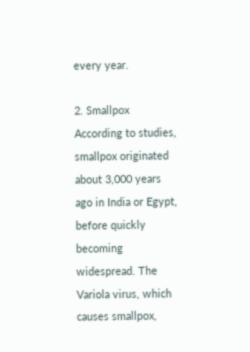every year.

2. Smallpox
According to studies, smallpox originated about 3,000 years ago in India or Egypt, before quickly becoming widespread. The Variola virus, which causes smallpox,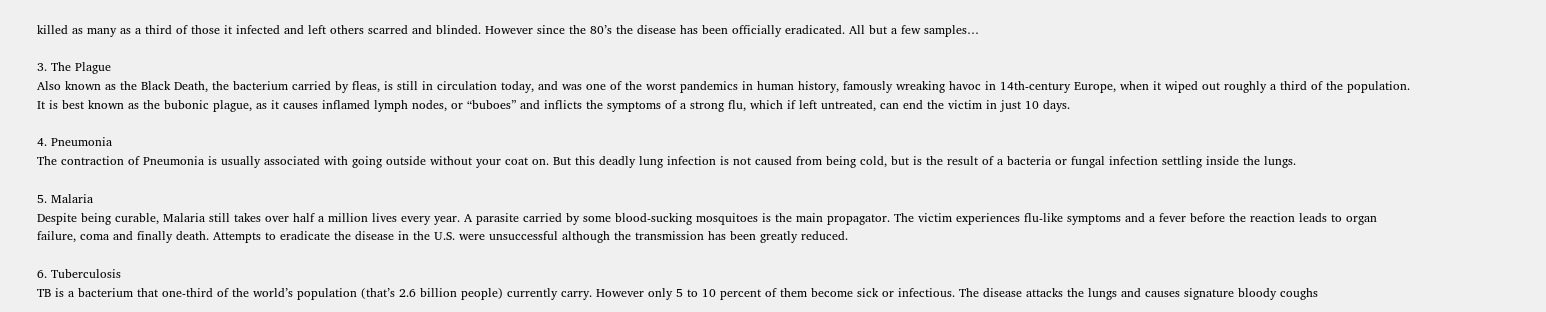killed as many as a third of those it infected and left others scarred and blinded. However since the 80’s the disease has been officially eradicated. All but a few samples…

3. The Plague
Also known as the Black Death, the bacterium carried by fleas, is still in circulation today, and was one of the worst pandemics in human history, famously wreaking havoc in 14th-century Europe, when it wiped out roughly a third of the population. It is best known as the bubonic plague, as it causes inflamed lymph nodes, or “buboes” and inflicts the symptoms of a strong flu, which if left untreated, can end the victim in just 10 days.

4. Pneumonia
The contraction of Pneumonia is usually associated with going outside without your coat on. But this deadly lung infection is not caused from being cold, but is the result of a bacteria or fungal infection settling inside the lungs.

5. Malaria
Despite being curable, Malaria still takes over half a million lives every year. A parasite carried by some blood-sucking mosquitoes is the main propagator. The victim experiences flu-like symptoms and a fever before the reaction leads to organ failure, coma and finally death. Attempts to eradicate the disease in the U.S. were unsuccessful although the transmission has been greatly reduced.

6. Tuberculosis
TB is a bacterium that one-third of the world’s population (that’s 2.6 billion people) currently carry. However only 5 to 10 percent of them become sick or infectious. The disease attacks the lungs and causes signature bloody coughs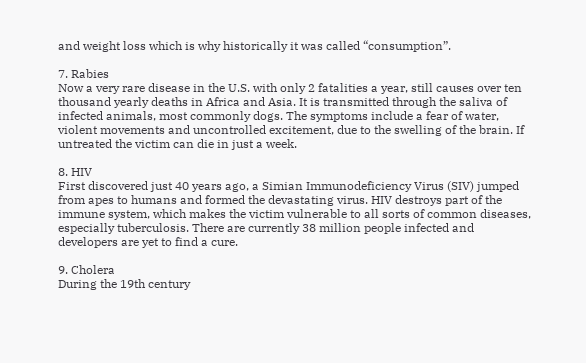and weight loss which is why historically it was called “consumption”.

7. Rabies
Now a very rare disease in the U.S. with only 2 fatalities a year, still causes over ten thousand yearly deaths in Africa and Asia. It is transmitted through the saliva of infected animals, most commonly dogs. The symptoms include a fear of water, violent movements and uncontrolled excitement, due to the swelling of the brain. If untreated the victim can die in just a week.

8. HIV
First discovered just 40 years ago, a Simian Immunodeficiency Virus (SIV) jumped from apes to humans and formed the devastating virus. HIV destroys part of the immune system, which makes the victim vulnerable to all sorts of common diseases, especially tuberculosis. There are currently 38 million people infected and developers are yet to find a cure.

9. Cholera
During the 19th century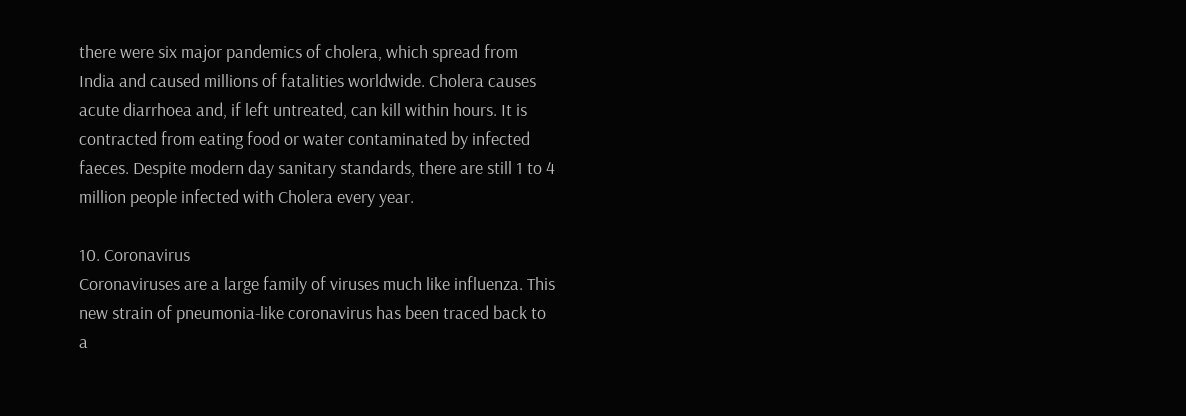there were six major pandemics of cholera, which spread from India and caused millions of fatalities worldwide. Cholera causes acute diarrhoea and, if left untreated, can kill within hours. It is contracted from eating food or water contaminated by infected faeces. Despite modern day sanitary standards, there are still 1 to 4 million people infected with Cholera every year.

10. Coronavirus
Coronaviruses are a large family of viruses much like influenza. This new strain of pneumonia-like coronavirus has been traced back to a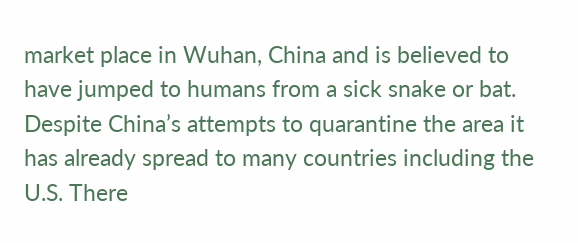market place in Wuhan, China and is believed to have jumped to humans from a sick snake or bat. Despite China’s attempts to quarantine the area it has already spread to many countries including the U.S. There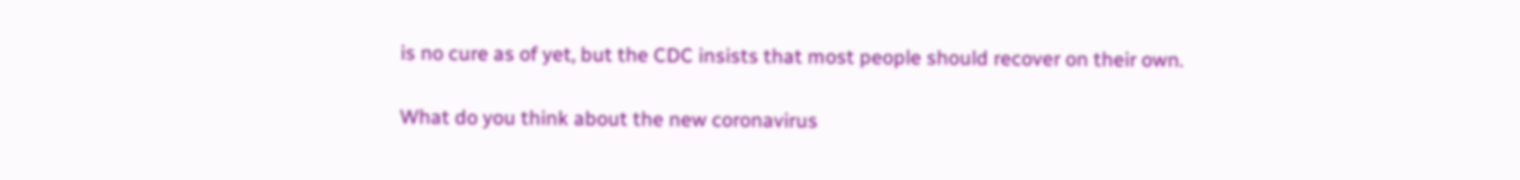is no cure as of yet, but the CDC insists that most people should recover on their own.

What do you think about the new coronavirus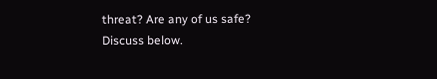threat? Are any of us safe?
Discuss below.